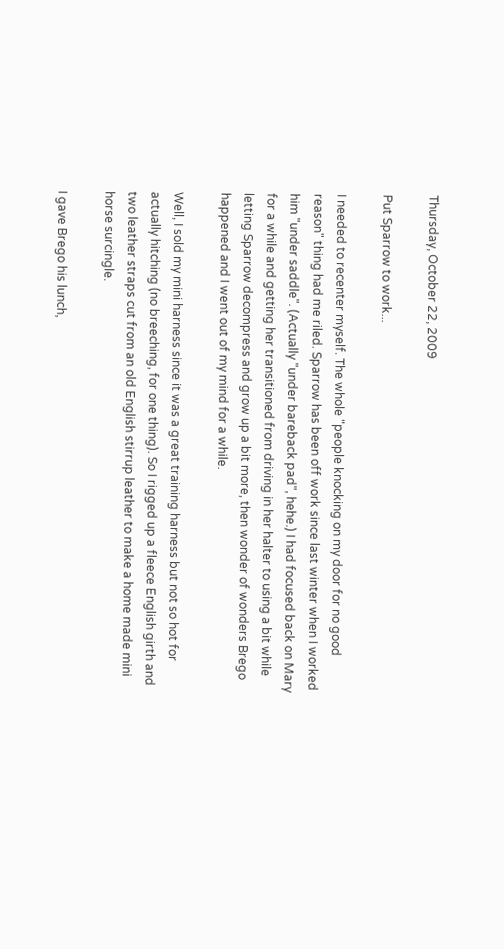Thursday, October 22, 2009

Put Sparrow to work...

I needed to recenter myself. The whole "people knocking on my door for no good reason" thing had me riled. Sparrow has been off work since last winter when I worked him "under saddle". (Actually "under bareback pad", hehe.) I had focused back on Mary for a while and getting her transitioned from driving in her halter to using a bit while letting Sparrow decompress and grow up a bit more, then wonder of wonders Brego happened and I went out of my mind for a while.

Well, I sold my mini harness since it was a great training harness but not so hot for actually hitching (no breeching, for one thing). So I rigged up a fleece English girth and two leather straps cut from an old English stirrup leather to make a home made mini horse surcingle.

I gave Brego his lunch,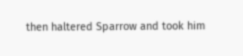then haltered Sparrow and took him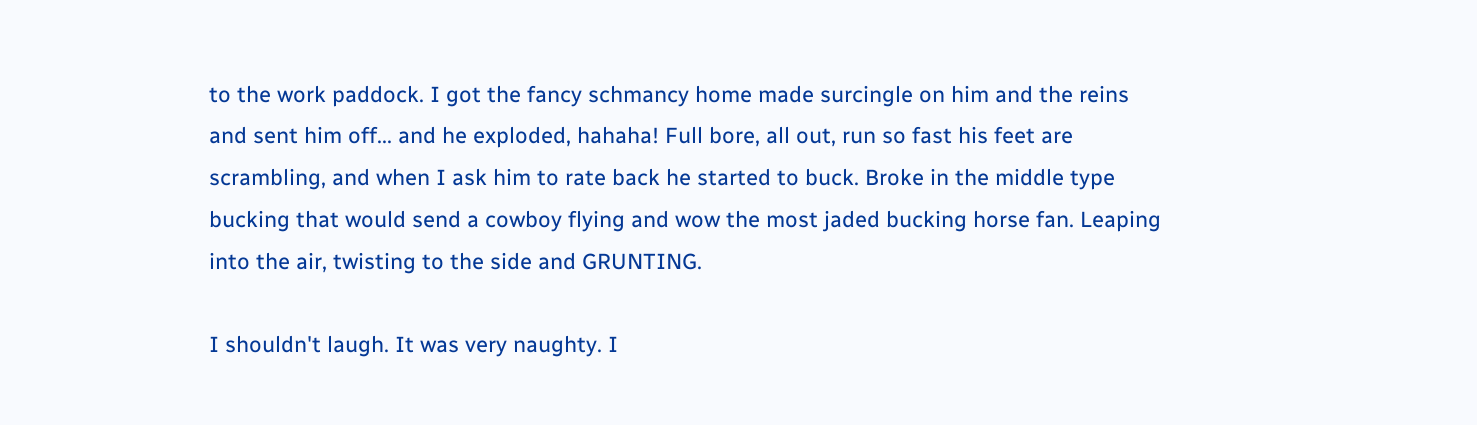to the work paddock. I got the fancy schmancy home made surcingle on him and the reins and sent him off... and he exploded, hahaha! Full bore, all out, run so fast his feet are scrambling, and when I ask him to rate back he started to buck. Broke in the middle type bucking that would send a cowboy flying and wow the most jaded bucking horse fan. Leaping into the air, twisting to the side and GRUNTING.

I shouldn't laugh. It was very naughty. I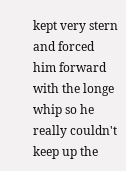kept very stern and forced him forward with the longe whip so he really couldn't keep up the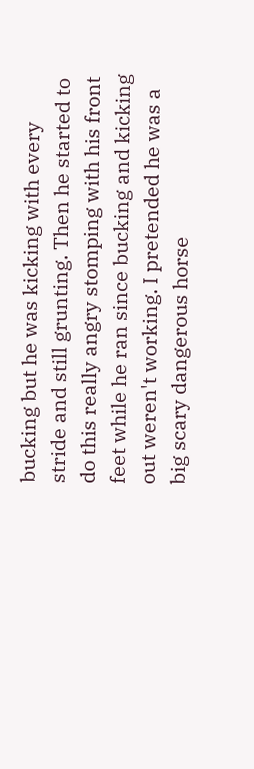bucking but he was kicking with every stride and still grunting. Then he started to do this really angry stomping with his front feet while he ran since bucking and kicking out weren't working. I pretended he was a big scary dangerous horse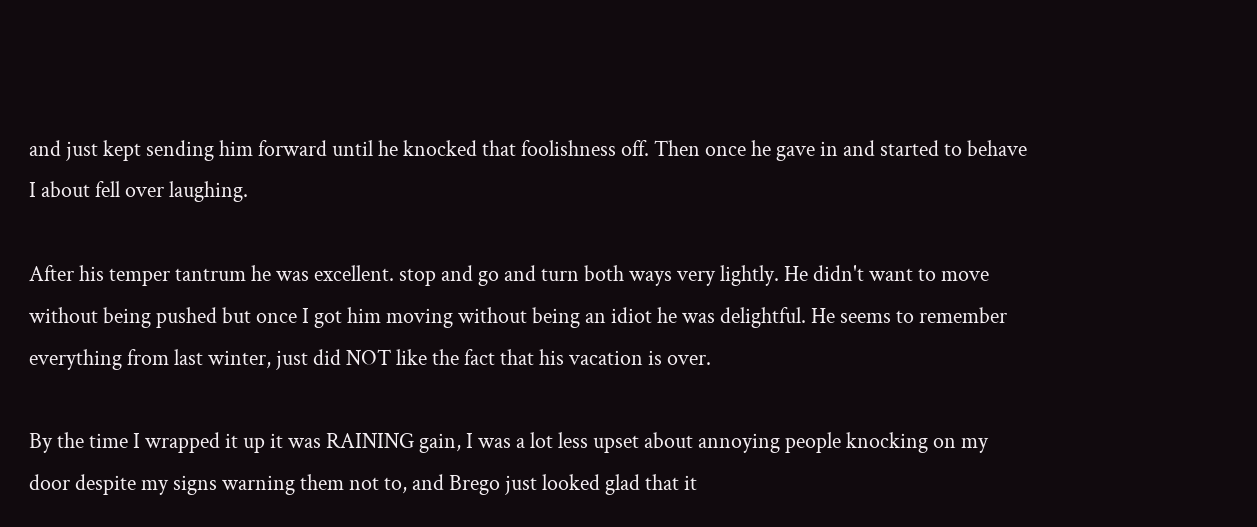and just kept sending him forward until he knocked that foolishness off. Then once he gave in and started to behave I about fell over laughing.

After his temper tantrum he was excellent. stop and go and turn both ways very lightly. He didn't want to move without being pushed but once I got him moving without being an idiot he was delightful. He seems to remember everything from last winter, just did NOT like the fact that his vacation is over.

By the time I wrapped it up it was RAINING gain, I was a lot less upset about annoying people knocking on my door despite my signs warning them not to, and Brego just looked glad that it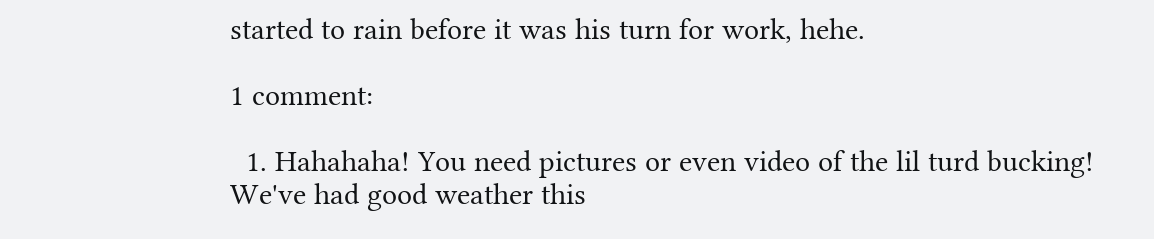started to rain before it was his turn for work, hehe.

1 comment:

  1. Hahahaha! You need pictures or even video of the lil turd bucking! We've had good weather this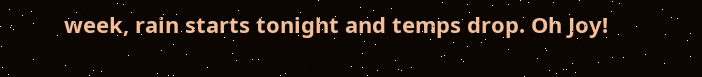week, rain starts tonight and temps drop. Oh Joy!